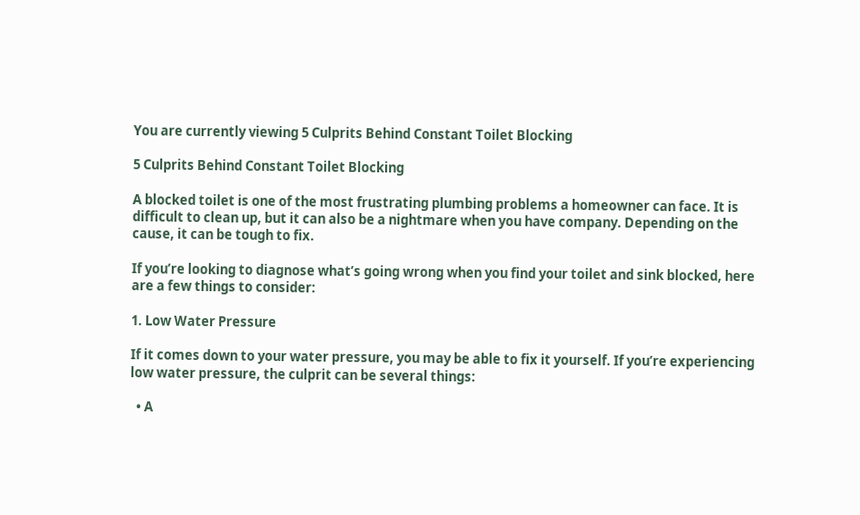You are currently viewing 5 Culprits Behind Constant Toilet Blocking

5 Culprits Behind Constant Toilet Blocking

A blocked toilet is one of the most frustrating plumbing problems a homeowner can face. It is difficult to clean up, but it can also be a nightmare when you have company. Depending on the cause, it can be tough to fix.

If you’re looking to diagnose what’s going wrong when you find your toilet and sink blocked, here are a few things to consider:

1. Low Water Pressure

If it comes down to your water pressure, you may be able to fix it yourself. If you’re experiencing low water pressure, the culprit can be several things:

  • A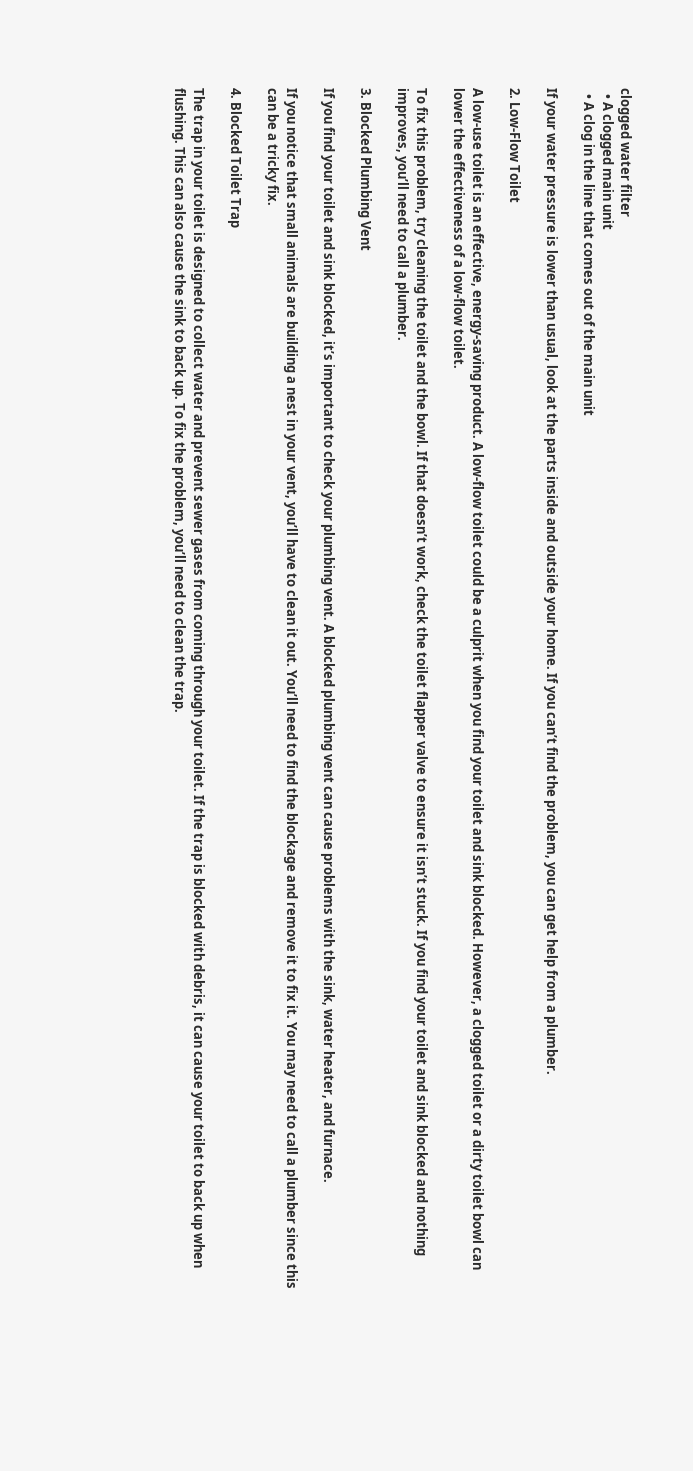clogged water filter
  • A clogged main unit
  • A clog in the line that comes out of the main unit

If your water pressure is lower than usual, look at the parts inside and outside your home. If you can’t find the problem, you can get help from a plumber.

2. Low-Flow Toilet

A low-use toilet is an effective, energy-saving product. A low-flow toilet could be a culprit when you find your toilet and sink blocked. However, a clogged toilet or a dirty toilet bowl can lower the effectiveness of a low-flow toilet.

To fix this problem, try cleaning the toilet and the bowl. If that doesn’t work, check the toilet flapper valve to ensure it isn’t stuck. If you find your toilet and sink blocked and nothing improves, you’ll need to call a plumber.

3. Blocked Plumbing Vent

If you find your toilet and sink blocked, it’s important to check your plumbing vent. A blocked plumbing vent can cause problems with the sink, water heater, and furnace.

If you notice that small animals are building a nest in your vent, you’ll have to clean it out. You’ll need to find the blockage and remove it to fix it. You may need to call a plumber since this can be a tricky fix.

4. Blocked Toilet Trap

The trap in your toilet is designed to collect water and prevent sewer gases from coming through your toilet. If the trap is blocked with debris, it can cause your toilet to back up when flushing. This can also cause the sink to back up. To fix the problem, you’ll need to clean the trap.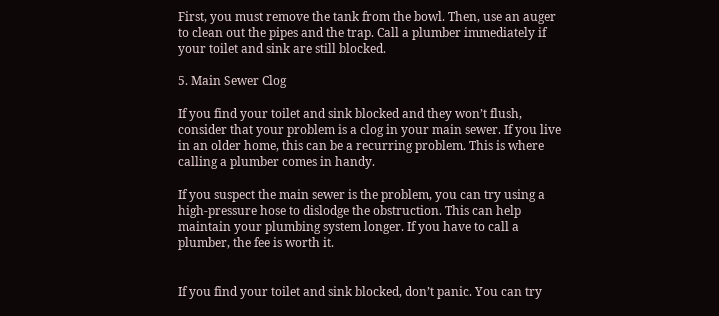First, you must remove the tank from the bowl. Then, use an auger to clean out the pipes and the trap. Call a plumber immediately if your toilet and sink are still blocked.

5. Main Sewer Clog

If you find your toilet and sink blocked and they won’t flush, consider that your problem is a clog in your main sewer. If you live in an older home, this can be a recurring problem. This is where calling a plumber comes in handy.

If you suspect the main sewer is the problem, you can try using a high-pressure hose to dislodge the obstruction. This can help maintain your plumbing system longer. If you have to call a plumber, the fee is worth it.


If you find your toilet and sink blocked, don’t panic. You can try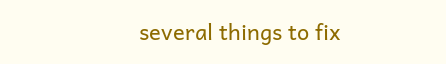several things to fix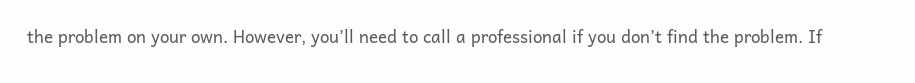the problem on your own. However, you’ll need to call a professional if you don’t find the problem. If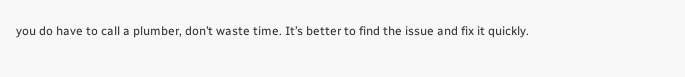you do have to call a plumber, don’t waste time. It’s better to find the issue and fix it quickly.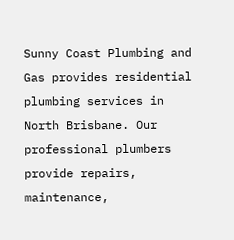Sunny Coast Plumbing and Gas provides residential plumbing services in North Brisbane. Our professional plumbers provide repairs, maintenance,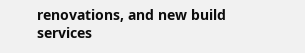renovations, and new build services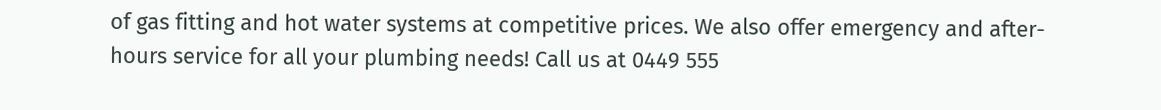of gas fitting and hot water systems at competitive prices. We also offer emergency and after-hours service for all your plumbing needs! Call us at 0449 555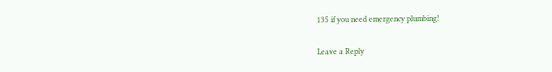135 if you need emergency plumbing!

Leave a Reply